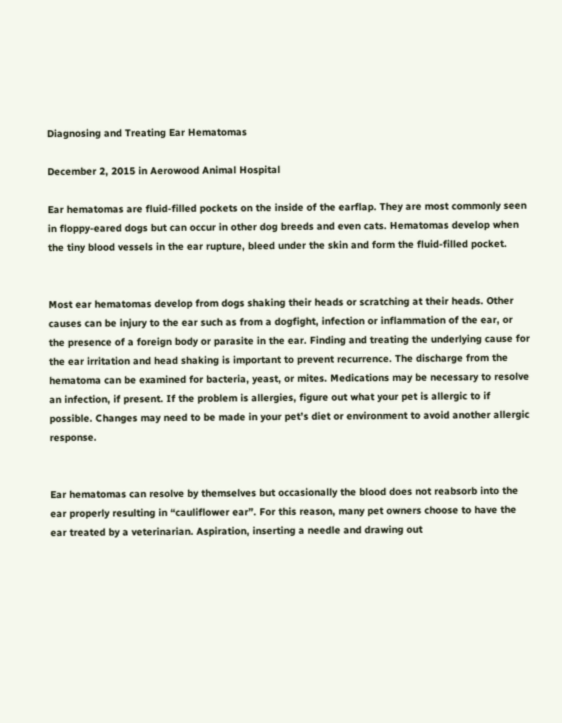Diagnosing and Treating Ear Hematomas

December 2, 2015 in Aerowood Animal Hospital

Ear hematomas are fluid-filled pockets on the inside of the earflap. They are most commonly seen in floppy-eared dogs but can occur in other dog breeds and even cats. Hematomas develop when the tiny blood vessels in the ear rupture, bleed under the skin and form the fluid-filled pocket.


Most ear hematomas develop from dogs shaking their heads or scratching at their heads. Other causes can be injury to the ear such as from a dogfight, infection or inflammation of the ear, or the presence of a foreign body or parasite in the ear. Finding and treating the underlying cause for the ear irritation and head shaking is important to prevent recurrence. The discharge from the hematoma can be examined for bacteria, yeast, or mites. Medications may be necessary to resolve an infection, if present. If the problem is allergies, figure out what your pet is allergic to if possible. Changes may need to be made in your pet’s diet or environment to avoid another allergic response.


Ear hematomas can resolve by themselves but occasionally the blood does not reabsorb into the ear properly resulting in “cauliflower ear”. For this reason, many pet owners choose to have the ear treated by a veterinarian. Aspiration, inserting a needle and drawing out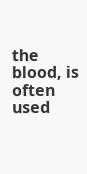the blood, is often used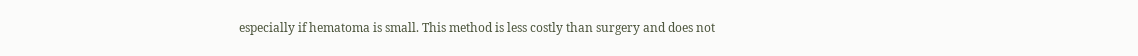especially if hematoma is small. This method is less costly than surgery and does not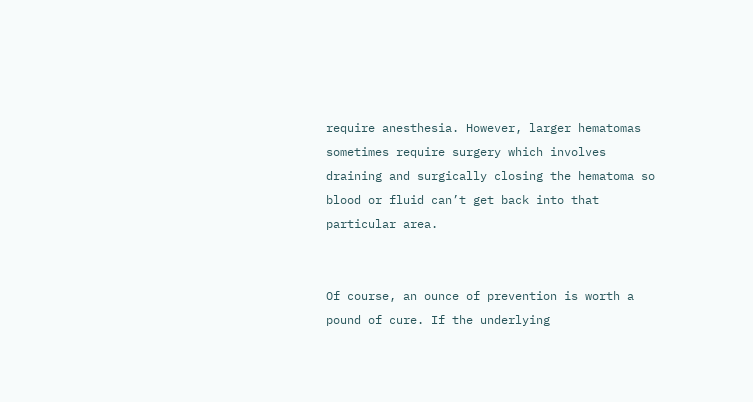require anesthesia. However, larger hematomas sometimes require surgery which involves draining and surgically closing the hematoma so blood or fluid can’t get back into that particular area.


Of course, an ounce of prevention is worth a pound of cure. If the underlying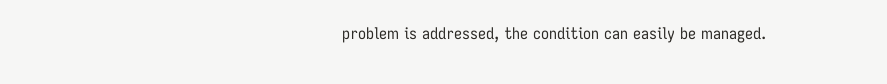problem is addressed, the condition can easily be managed.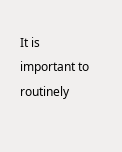It is important to routinely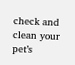check and clean your pet’s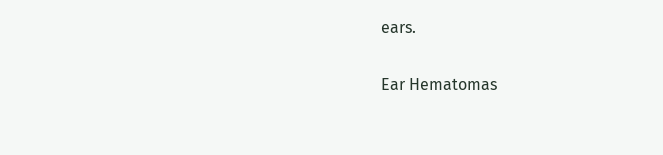ears.

Ear Hematomas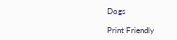Dogs

Print Friendly